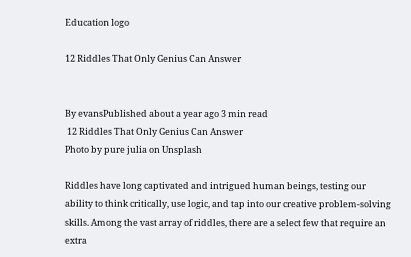Education logo

12 Riddles That Only Genius Can Answer


By evansPublished about a year ago 3 min read
 12 Riddles That Only Genius Can Answer
Photo by pure julia on Unsplash

Riddles have long captivated and intrigued human beings, testing our ability to think critically, use logic, and tap into our creative problem-solving skills. Among the vast array of riddles, there are a select few that require an extra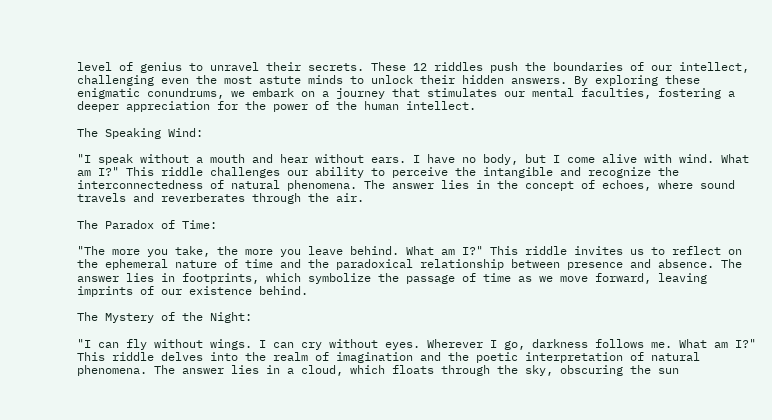level of genius to unravel their secrets. These 12 riddles push the boundaries of our intellect, challenging even the most astute minds to unlock their hidden answers. By exploring these enigmatic conundrums, we embark on a journey that stimulates our mental faculties, fostering a deeper appreciation for the power of the human intellect.

The Speaking Wind:

"I speak without a mouth and hear without ears. I have no body, but I come alive with wind. What am I?" This riddle challenges our ability to perceive the intangible and recognize the interconnectedness of natural phenomena. The answer lies in the concept of echoes, where sound travels and reverberates through the air.

The Paradox of Time:

"The more you take, the more you leave behind. What am I?" This riddle invites us to reflect on the ephemeral nature of time and the paradoxical relationship between presence and absence. The answer lies in footprints, which symbolize the passage of time as we move forward, leaving imprints of our existence behind.

The Mystery of the Night:

"I can fly without wings. I can cry without eyes. Wherever I go, darkness follows me. What am I?" This riddle delves into the realm of imagination and the poetic interpretation of natural phenomena. The answer lies in a cloud, which floats through the sky, obscuring the sun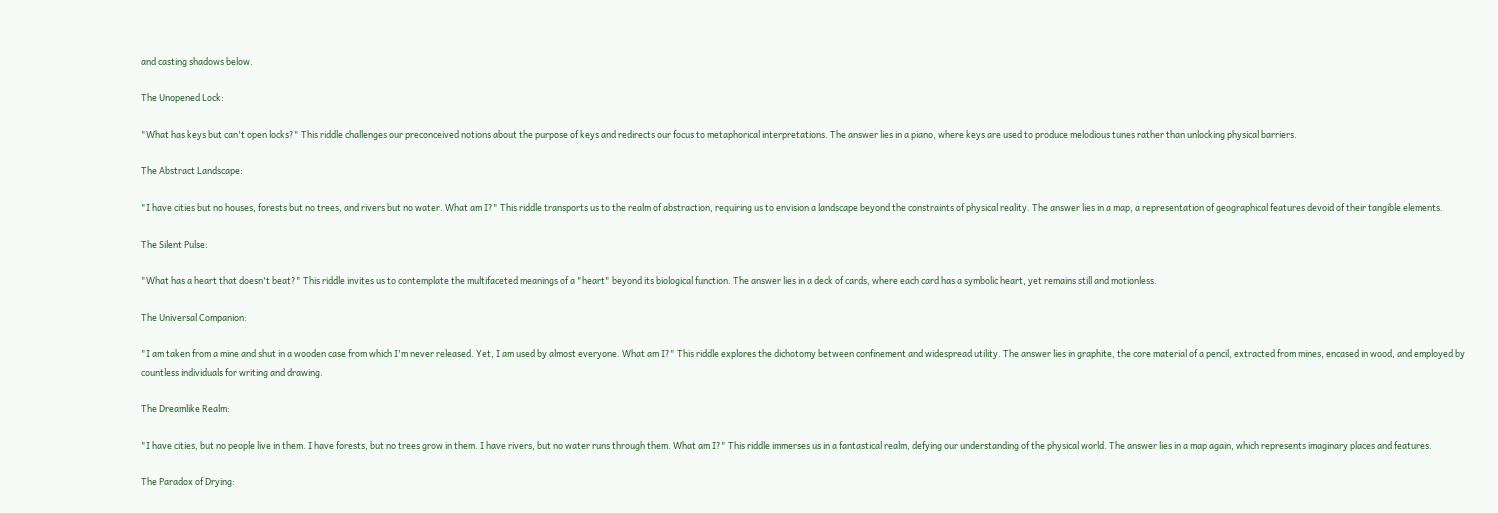and casting shadows below.

The Unopened Lock:

"What has keys but can't open locks?" This riddle challenges our preconceived notions about the purpose of keys and redirects our focus to metaphorical interpretations. The answer lies in a piano, where keys are used to produce melodious tunes rather than unlocking physical barriers.

The Abstract Landscape:

"I have cities but no houses, forests but no trees, and rivers but no water. What am I?" This riddle transports us to the realm of abstraction, requiring us to envision a landscape beyond the constraints of physical reality. The answer lies in a map, a representation of geographical features devoid of their tangible elements.

The Silent Pulse:

"What has a heart that doesn't beat?" This riddle invites us to contemplate the multifaceted meanings of a "heart" beyond its biological function. The answer lies in a deck of cards, where each card has a symbolic heart, yet remains still and motionless.

The Universal Companion:

"I am taken from a mine and shut in a wooden case from which I'm never released. Yet, I am used by almost everyone. What am I?" This riddle explores the dichotomy between confinement and widespread utility. The answer lies in graphite, the core material of a pencil, extracted from mines, encased in wood, and employed by countless individuals for writing and drawing.

The Dreamlike Realm:

"I have cities, but no people live in them. I have forests, but no trees grow in them. I have rivers, but no water runs through them. What am I?" This riddle immerses us in a fantastical realm, defying our understanding of the physical world. The answer lies in a map again, which represents imaginary places and features.

The Paradox of Drying: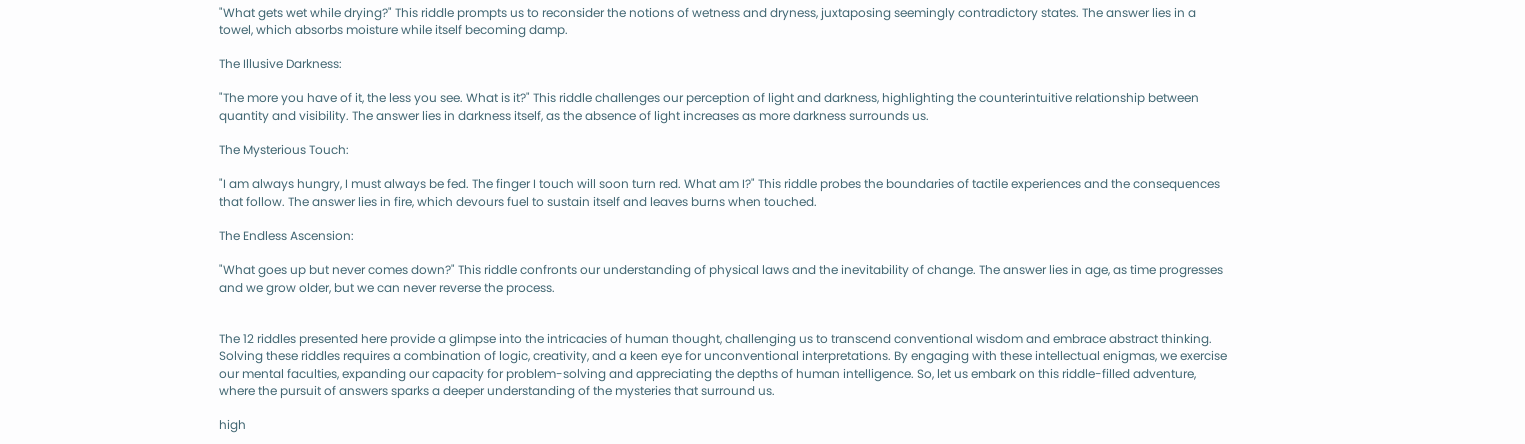"What gets wet while drying?" This riddle prompts us to reconsider the notions of wetness and dryness, juxtaposing seemingly contradictory states. The answer lies in a towel, which absorbs moisture while itself becoming damp.

The Illusive Darkness:

"The more you have of it, the less you see. What is it?" This riddle challenges our perception of light and darkness, highlighting the counterintuitive relationship between quantity and visibility. The answer lies in darkness itself, as the absence of light increases as more darkness surrounds us.

The Mysterious Touch:

"I am always hungry, I must always be fed. The finger I touch will soon turn red. What am I?" This riddle probes the boundaries of tactile experiences and the consequences that follow. The answer lies in fire, which devours fuel to sustain itself and leaves burns when touched.

The Endless Ascension:

"What goes up but never comes down?" This riddle confronts our understanding of physical laws and the inevitability of change. The answer lies in age, as time progresses and we grow older, but we can never reverse the process.


The 12 riddles presented here provide a glimpse into the intricacies of human thought, challenging us to transcend conventional wisdom and embrace abstract thinking. Solving these riddles requires a combination of logic, creativity, and a keen eye for unconventional interpretations. By engaging with these intellectual enigmas, we exercise our mental faculties, expanding our capacity for problem-solving and appreciating the depths of human intelligence. So, let us embark on this riddle-filled adventure, where the pursuit of answers sparks a deeper understanding of the mysteries that surround us.

high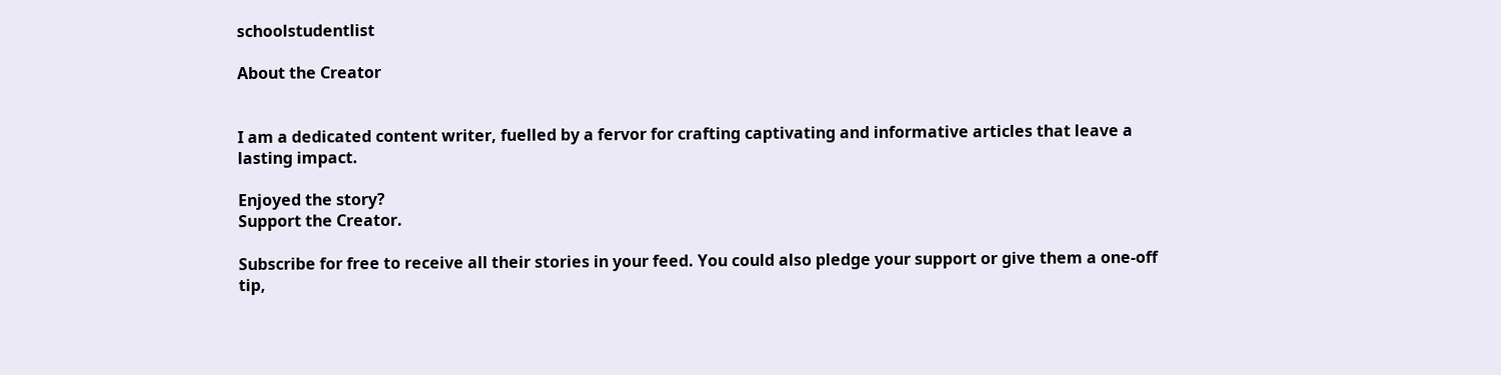schoolstudentlist

About the Creator


I am a dedicated content writer, fuelled by a fervor for crafting captivating and informative articles that leave a lasting impact.

Enjoyed the story?
Support the Creator.

Subscribe for free to receive all their stories in your feed. You could also pledge your support or give them a one-off tip,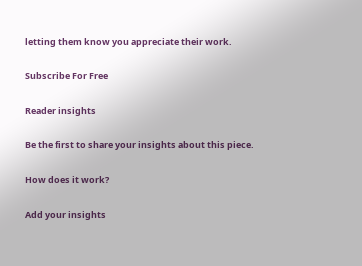letting them know you appreciate their work.

Subscribe For Free

Reader insights

Be the first to share your insights about this piece.

How does it work?

Add your insights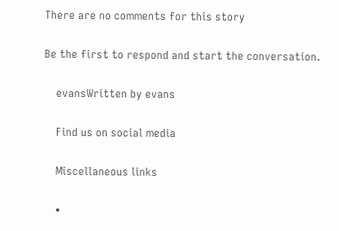There are no comments for this story

Be the first to respond and start the conversation.

    evansWritten by evans

    Find us on social media

    Miscellaneous links

    •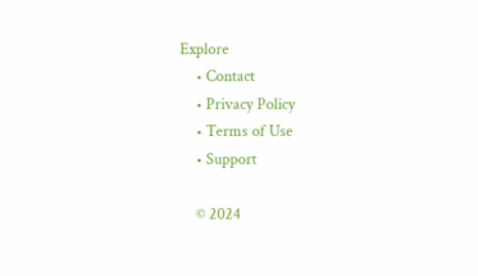Explore
    • Contact
    • Privacy Policy
    • Terms of Use
    • Support

    © 2024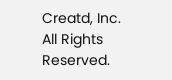Creatd, Inc. All Rights Reserved.